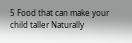5 Food that can make your child taller Naturally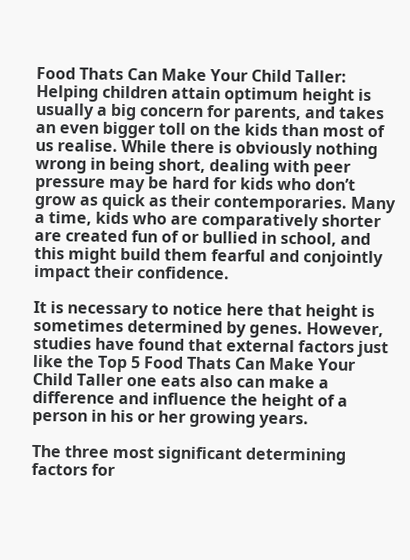Food Thats Can Make Your Child Taller: Helping children attain optimum height is usually a big concern for parents, and takes an even bigger toll on the kids than most of us realise. While there is obviously nothing wrong in being short, dealing with peer pressure may be hard for kids who don’t grow as quick as their contemporaries. Many a time, kids who are comparatively shorter are created fun of or bullied in school, and this might build them fearful and conjointly impact their confidence.

It is necessary to notice here that height is sometimes determined by genes. However, studies have found that external factors just like the Top 5 Food Thats Can Make Your Child Taller one eats also can make a difference and influence the height of a person in his or her growing years.

The three most significant determining factors for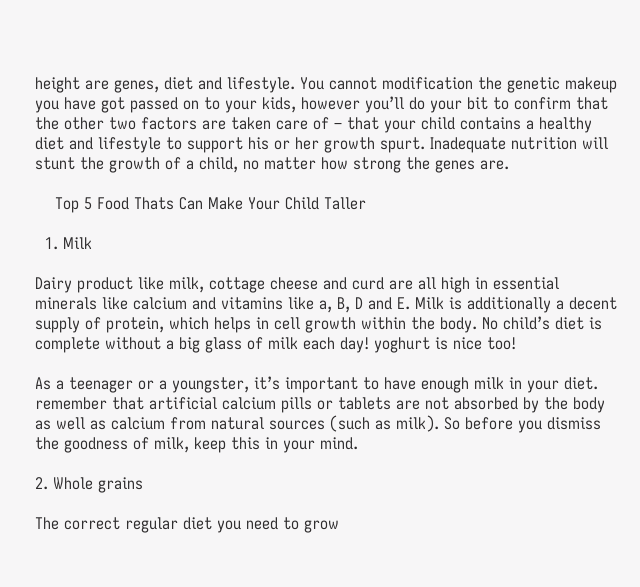height are genes, diet and lifestyle. You cannot modification the genetic makeup you have got passed on to your kids, however you’ll do your bit to confirm that the other two factors are taken care of – that your child contains a healthy diet and lifestyle to support his or her growth spurt. Inadequate nutrition will stunt the growth of a child, no matter how strong the genes are.

    Top 5 Food Thats Can Make Your Child Taller

  1. Milk

Dairy product like milk, cottage cheese and curd are all high in essential minerals like calcium and vitamins like a, B, D and E. Milk is additionally a decent supply of protein, which helps in cell growth within the body. No child’s diet is complete without a big glass of milk each day! yoghurt is nice too!

As a teenager or a youngster, it’s important to have enough milk in your diet. remember that artificial calcium pills or tablets are not absorbed by the body as well as calcium from natural sources (such as milk). So before you dismiss the goodness of milk, keep this in your mind.

2. Whole grains

The correct regular diet you need to grow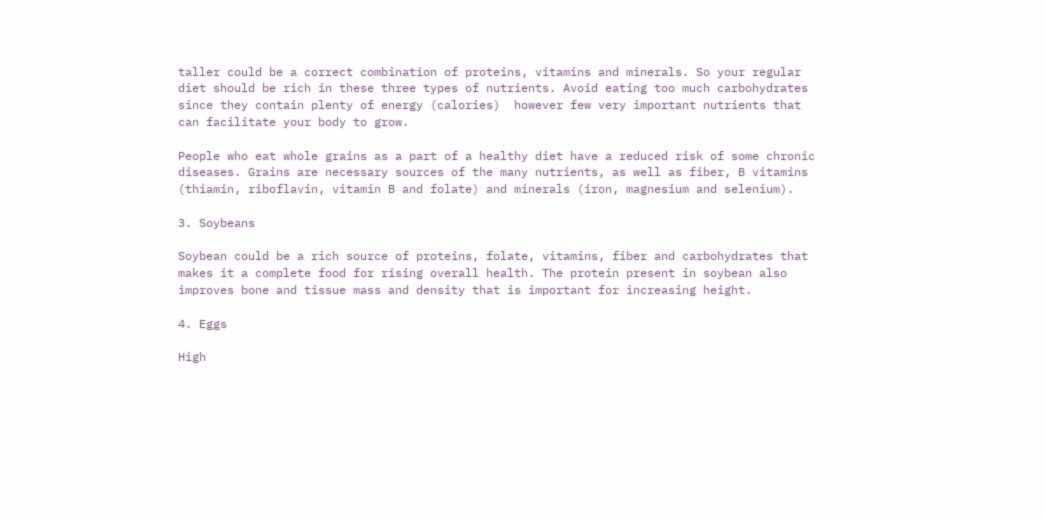taller could be a correct combination of proteins, vitamins and minerals. So your regular diet should be rich in these three types of nutrients. Avoid eating too much carbohydrates since they contain plenty of energy (calories)  however few very important nutrients that can facilitate your body to grow.

People who eat whole grains as a part of a healthy diet have a reduced risk of some chronic diseases. Grains are necessary sources of the many nutrients, as well as fiber, B vitamins (thiamin, riboflavin, vitamin B and folate) and minerals (iron, magnesium and selenium).

3. Soybeans

Soybean could be a rich source of proteins, folate, vitamins, fiber and carbohydrates that makes it a complete food for rising overall health. The protein present in soybean also improves bone and tissue mass and density that is important for increasing height.

4. Eggs

High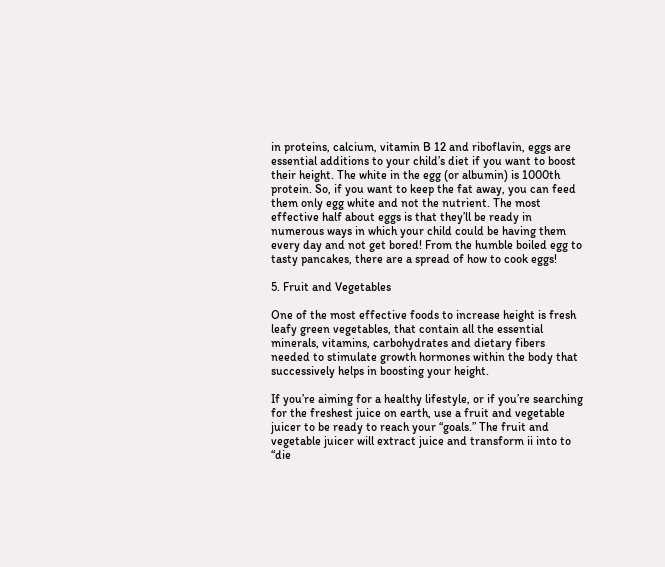in proteins, calcium, vitamin B 12 and riboflavin, eggs are essential additions to your child’s diet if you want to boost their height. The white in the egg (or albumin) is 1000th protein. So, if you want to keep the fat away, you can feed them only egg white and not the nutrient. The most effective half about eggs is that they’ll be ready in numerous ways in which your child could be having them every day and not get bored! From the humble boiled egg to tasty pancakes, there are a spread of how to cook eggs!

5. Fruit and Vegetables

One of the most effective foods to increase height is fresh leafy green vegetables, that contain all the essential minerals, vitamins, carbohydrates and dietary fibers needed to stimulate growth hormones within the body that successively helps in boosting your height.

If you’re aiming for a healthy lifestyle, or if you’re searching for the freshest juice on earth, use a fruit and vegetable juicer to be ready to reach your “goals.” The fruit and vegetable juicer will extract juice and transform ii into to “die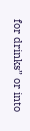for drinks” or into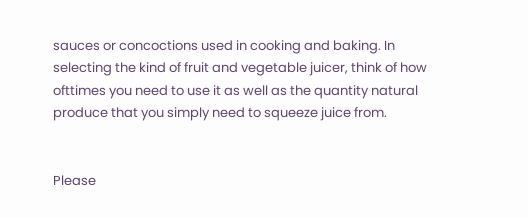sauces or concoctions used in cooking and baking. In selecting the kind of fruit and vegetable juicer, think of how ofttimes you need to use it as well as the quantity natural produce that you simply need to squeeze juice from.


Please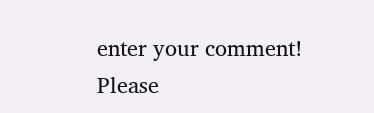enter your comment!
Please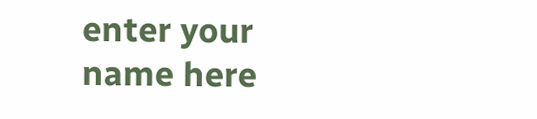enter your name here